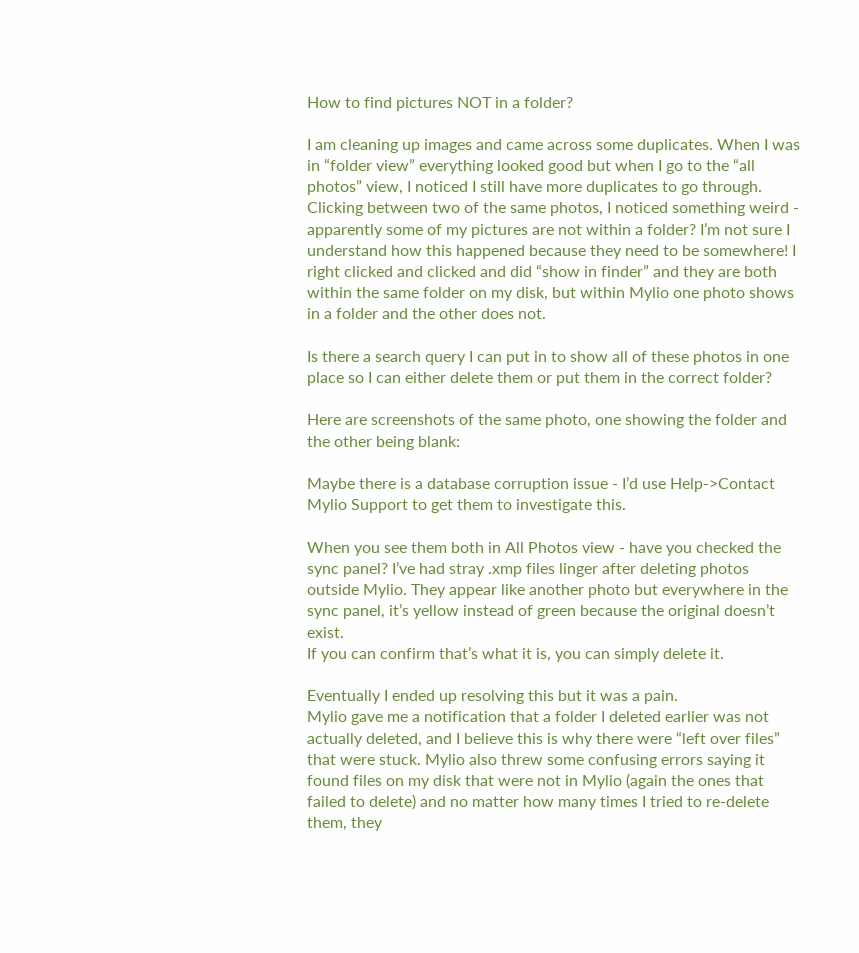How to find pictures NOT in a folder?

I am cleaning up images and came across some duplicates. When I was in “folder view” everything looked good but when I go to the “all photos” view, I noticed I still have more duplicates to go through. Clicking between two of the same photos, I noticed something weird - apparently some of my pictures are not within a folder? I’m not sure I understand how this happened because they need to be somewhere! I right clicked and clicked and did “show in finder” and they are both within the same folder on my disk, but within Mylio one photo shows in a folder and the other does not.

Is there a search query I can put in to show all of these photos in one place so I can either delete them or put them in the correct folder?

Here are screenshots of the same photo, one showing the folder and the other being blank:

Maybe there is a database corruption issue - I’d use Help->Contact Mylio Support to get them to investigate this.

When you see them both in All Photos view - have you checked the sync panel? I’ve had stray .xmp files linger after deleting photos outside Mylio. They appear like another photo but everywhere in the sync panel, it’s yellow instead of green because the original doesn’t exist.
If you can confirm that’s what it is, you can simply delete it.

Eventually I ended up resolving this but it was a pain.
Mylio gave me a notification that a folder I deleted earlier was not actually deleted, and I believe this is why there were “left over files” that were stuck. Mylio also threw some confusing errors saying it found files on my disk that were not in Mylio (again the ones that failed to delete) and no matter how many times I tried to re-delete them, they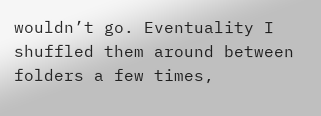wouldn’t go. Eventuality I shuffled them around between folders a few times,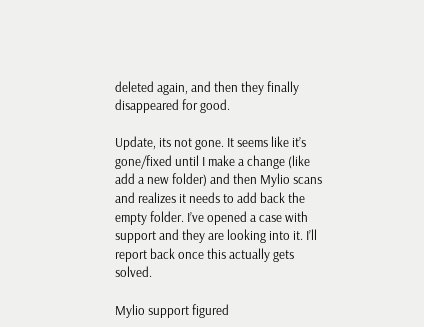deleted again, and then they finally disappeared for good.

Update, its not gone. It seems like it’s gone/fixed until I make a change (like add a new folder) and then Mylio scans and realizes it needs to add back the empty folder. I’ve opened a case with support and they are looking into it. I’ll report back once this actually gets solved.

Mylio support figured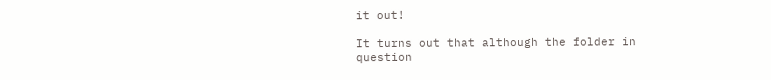it out!

It turns out that although the folder in question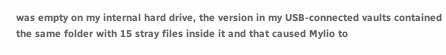was empty on my internal hard drive, the version in my USB-connected vaults contained the same folder with 15 stray files inside it and that caused Mylio to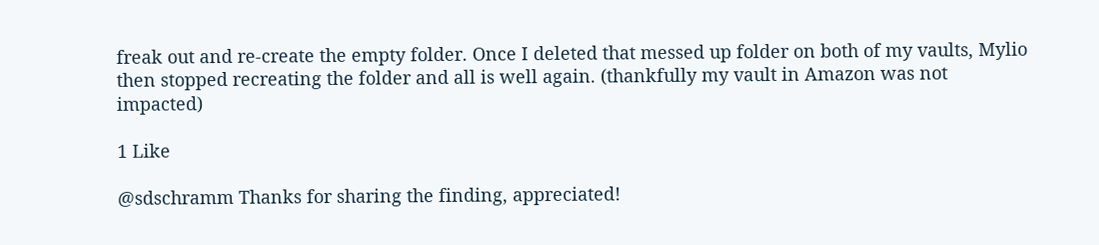freak out and re-create the empty folder. Once I deleted that messed up folder on both of my vaults, Mylio then stopped recreating the folder and all is well again. (thankfully my vault in Amazon was not impacted)

1 Like

@sdschramm Thanks for sharing the finding, appreciated!